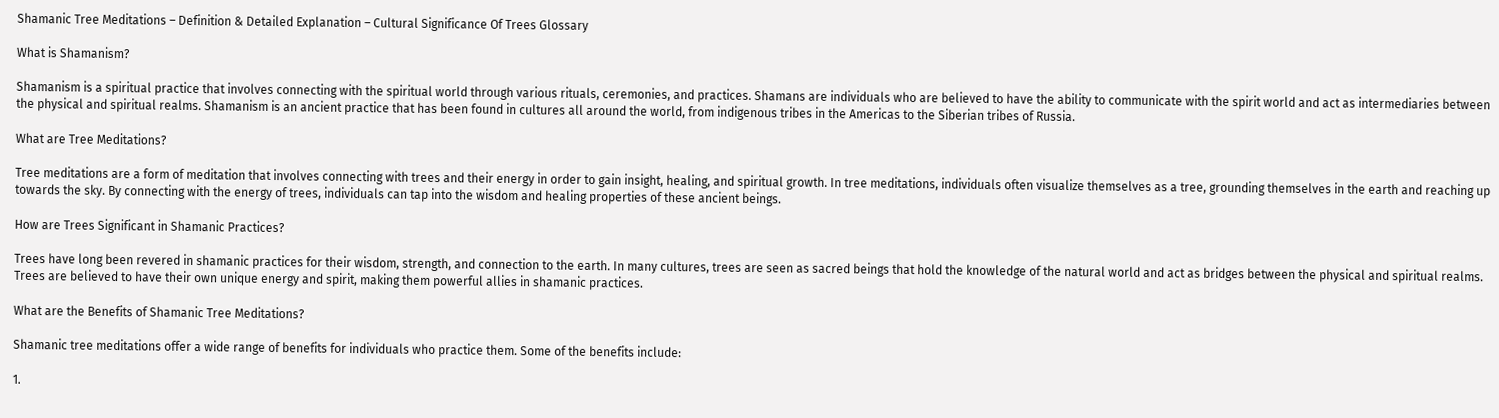Shamanic Tree Meditations – Definition & Detailed Explanation – Cultural Significance Of Trees Glossary

What is Shamanism?

Shamanism is a spiritual practice that involves connecting with the spiritual world through various rituals, ceremonies, and practices. Shamans are individuals who are believed to have the ability to communicate with the spirit world and act as intermediaries between the physical and spiritual realms. Shamanism is an ancient practice that has been found in cultures all around the world, from indigenous tribes in the Americas to the Siberian tribes of Russia.

What are Tree Meditations?

Tree meditations are a form of meditation that involves connecting with trees and their energy in order to gain insight, healing, and spiritual growth. In tree meditations, individuals often visualize themselves as a tree, grounding themselves in the earth and reaching up towards the sky. By connecting with the energy of trees, individuals can tap into the wisdom and healing properties of these ancient beings.

How are Trees Significant in Shamanic Practices?

Trees have long been revered in shamanic practices for their wisdom, strength, and connection to the earth. In many cultures, trees are seen as sacred beings that hold the knowledge of the natural world and act as bridges between the physical and spiritual realms. Trees are believed to have their own unique energy and spirit, making them powerful allies in shamanic practices.

What are the Benefits of Shamanic Tree Meditations?

Shamanic tree meditations offer a wide range of benefits for individuals who practice them. Some of the benefits include:

1.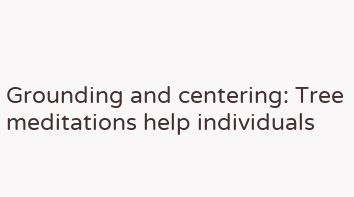Grounding and centering: Tree meditations help individuals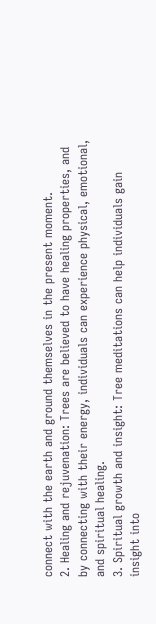connect with the earth and ground themselves in the present moment.
2. Healing and rejuvenation: Trees are believed to have healing properties, and by connecting with their energy, individuals can experience physical, emotional, and spiritual healing.
3. Spiritual growth and insight: Tree meditations can help individuals gain insight into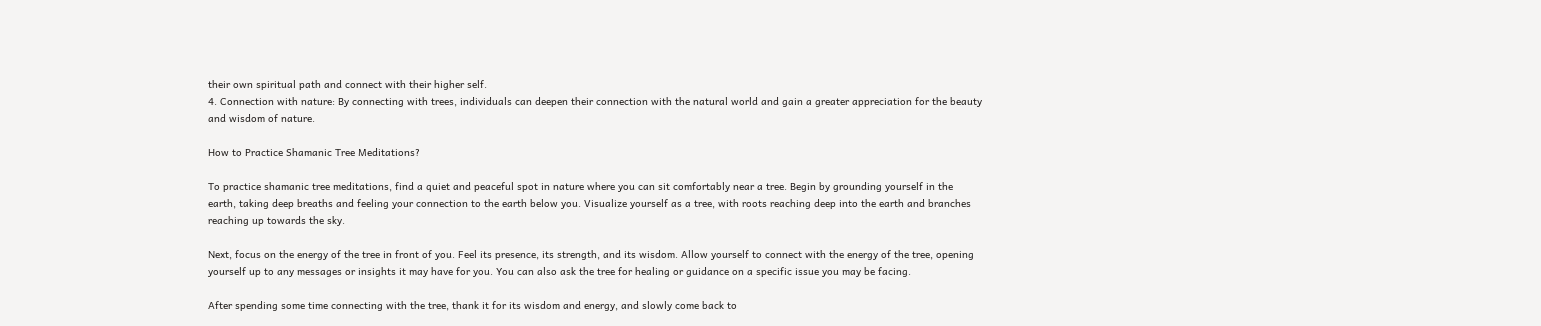their own spiritual path and connect with their higher self.
4. Connection with nature: By connecting with trees, individuals can deepen their connection with the natural world and gain a greater appreciation for the beauty and wisdom of nature.

How to Practice Shamanic Tree Meditations?

To practice shamanic tree meditations, find a quiet and peaceful spot in nature where you can sit comfortably near a tree. Begin by grounding yourself in the earth, taking deep breaths and feeling your connection to the earth below you. Visualize yourself as a tree, with roots reaching deep into the earth and branches reaching up towards the sky.

Next, focus on the energy of the tree in front of you. Feel its presence, its strength, and its wisdom. Allow yourself to connect with the energy of the tree, opening yourself up to any messages or insights it may have for you. You can also ask the tree for healing or guidance on a specific issue you may be facing.

After spending some time connecting with the tree, thank it for its wisdom and energy, and slowly come back to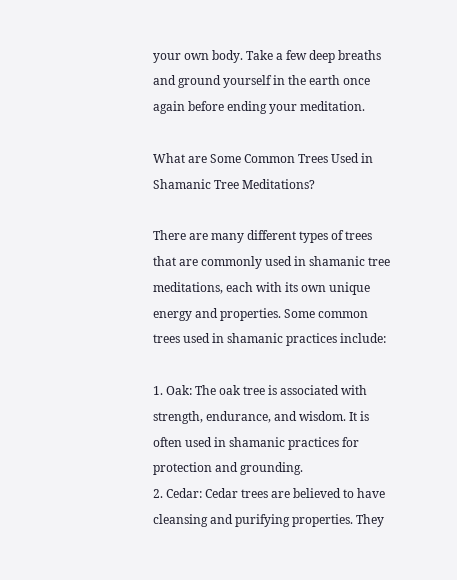your own body. Take a few deep breaths and ground yourself in the earth once again before ending your meditation.

What are Some Common Trees Used in Shamanic Tree Meditations?

There are many different types of trees that are commonly used in shamanic tree meditations, each with its own unique energy and properties. Some common trees used in shamanic practices include:

1. Oak: The oak tree is associated with strength, endurance, and wisdom. It is often used in shamanic practices for protection and grounding.
2. Cedar: Cedar trees are believed to have cleansing and purifying properties. They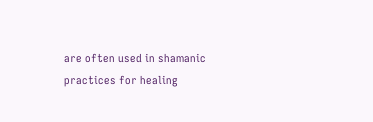are often used in shamanic practices for healing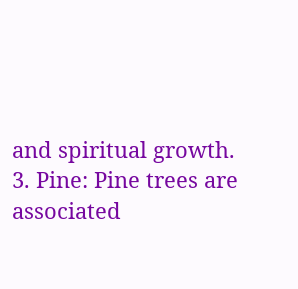and spiritual growth.
3. Pine: Pine trees are associated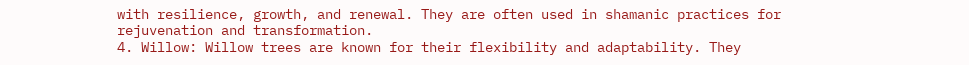with resilience, growth, and renewal. They are often used in shamanic practices for rejuvenation and transformation.
4. Willow: Willow trees are known for their flexibility and adaptability. They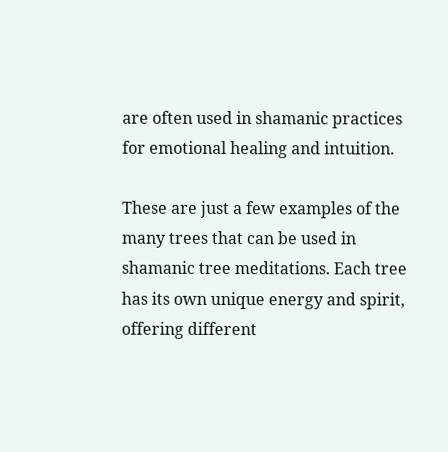are often used in shamanic practices for emotional healing and intuition.

These are just a few examples of the many trees that can be used in shamanic tree meditations. Each tree has its own unique energy and spirit, offering different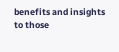benefits and insights to those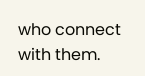who connect with them.